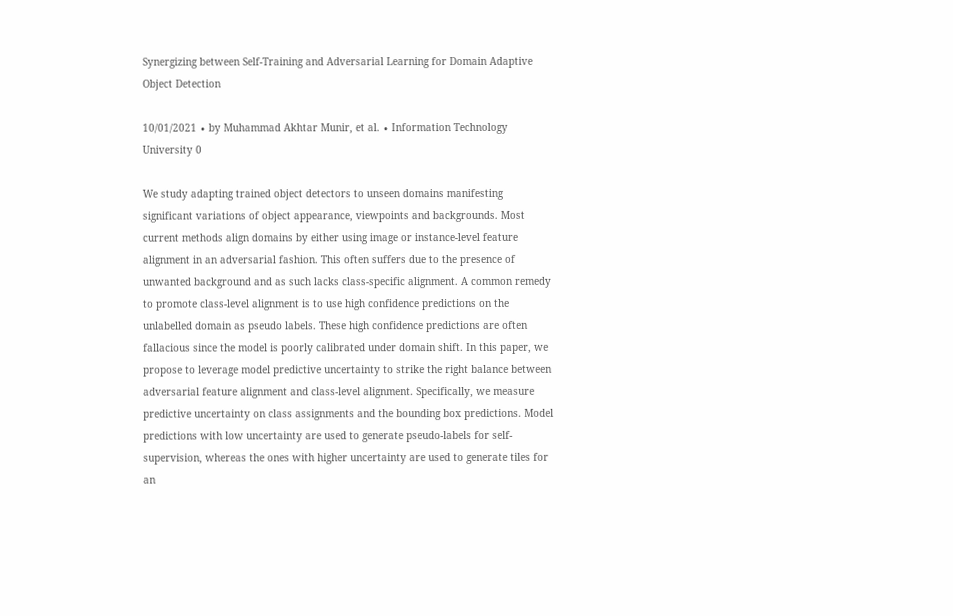Synergizing between Self-Training and Adversarial Learning for Domain Adaptive Object Detection

10/01/2021 ∙ by Muhammad Akhtar Munir, et al. ∙ Information Technology University 0

We study adapting trained object detectors to unseen domains manifesting significant variations of object appearance, viewpoints and backgrounds. Most current methods align domains by either using image or instance-level feature alignment in an adversarial fashion. This often suffers due to the presence of unwanted background and as such lacks class-specific alignment. A common remedy to promote class-level alignment is to use high confidence predictions on the unlabelled domain as pseudo labels. These high confidence predictions are often fallacious since the model is poorly calibrated under domain shift. In this paper, we propose to leverage model predictive uncertainty to strike the right balance between adversarial feature alignment and class-level alignment. Specifically, we measure predictive uncertainty on class assignments and the bounding box predictions. Model predictions with low uncertainty are used to generate pseudo-labels for self-supervision, whereas the ones with higher uncertainty are used to generate tiles for an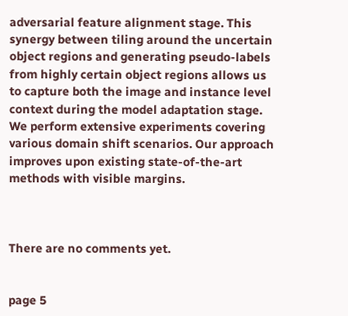adversarial feature alignment stage. This synergy between tiling around the uncertain object regions and generating pseudo-labels from highly certain object regions allows us to capture both the image and instance level context during the model adaptation stage. We perform extensive experiments covering various domain shift scenarios. Our approach improves upon existing state-of-the-art methods with visible margins.



There are no comments yet.


page 5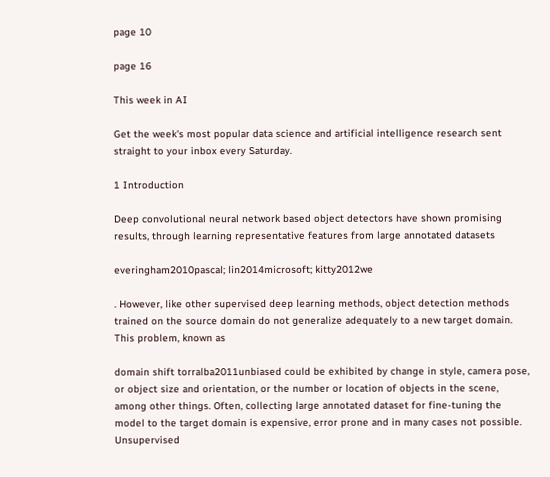page 10

page 16

This week in AI

Get the week's most popular data science and artificial intelligence research sent straight to your inbox every Saturday.

1 Introduction

Deep convolutional neural network based object detectors have shown promising results, through learning representative features from large annotated datasets

everingham2010pascal; lin2014microsoft; kitty2012we

. However, like other supervised deep learning methods, object detection methods trained on the source domain do not generalize adequately to a new target domain. This problem, known as

domain shift torralba2011unbiased could be exhibited by change in style, camera pose, or object size and orientation, or the number or location of objects in the scene, among other things. Often, collecting large annotated dataset for fine-tuning the model to the target domain is expensive, error prone and in many cases not possible. Unsupervised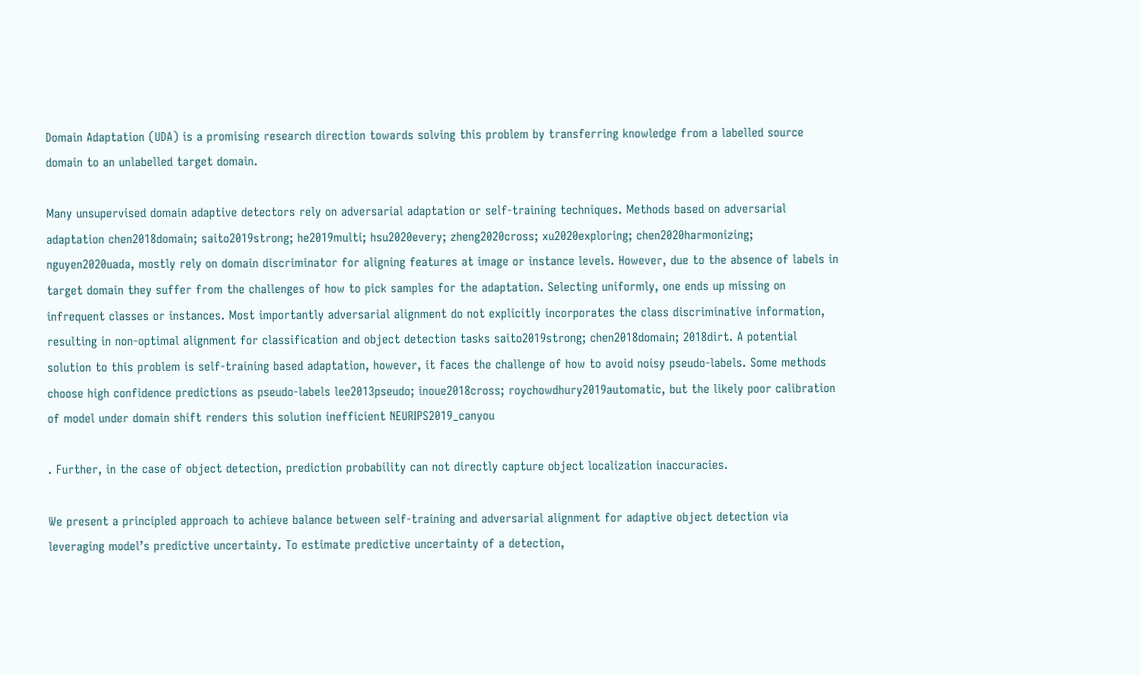Domain Adaptation (UDA) is a promising research direction towards solving this problem by transferring knowledge from a labelled source domain to an unlabelled target domain.

Many unsupervised domain adaptive detectors rely on adversarial adaptation or self-training techniques. Methods based on adversarial adaptation chen2018domain; saito2019strong; he2019multi; hsu2020every; zheng2020cross; xu2020exploring; chen2020harmonizing; nguyen2020uada, mostly rely on domain discriminator for aligning features at image or instance levels. However, due to the absence of labels in target domain they suffer from the challenges of how to pick samples for the adaptation. Selecting uniformly, one ends up missing on infrequent classes or instances. Most importantly adversarial alignment do not explicitly incorporates the class discriminative information, resulting in non-optimal alignment for classification and object detection tasks saito2019strong; chen2018domain; 2018dirt. A potential solution to this problem is self-training based adaptation, however, it faces the challenge of how to avoid noisy pseudo-labels. Some methods choose high confidence predictions as pseudo-labels lee2013pseudo; inoue2018cross; roychowdhury2019automatic, but the likely poor calibration of model under domain shift renders this solution inefficient NEURIPS2019_canyou

. Further, in the case of object detection, prediction probability can not directly capture object localization inaccuracies.

We present a principled approach to achieve balance between self-training and adversarial alignment for adaptive object detection via leveraging model’s predictive uncertainty. To estimate predictive uncertainty of a detection,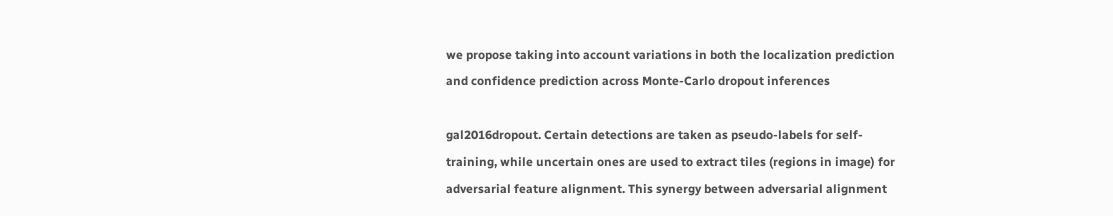we propose taking into account variations in both the localization prediction and confidence prediction across Monte-Carlo dropout inferences

gal2016dropout. Certain detections are taken as pseudo-labels for self-training, while uncertain ones are used to extract tiles (regions in image) for adversarial feature alignment. This synergy between adversarial alignment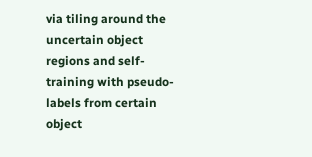via tiling around the uncertain object regions and self-training with pseudo-labels from certain object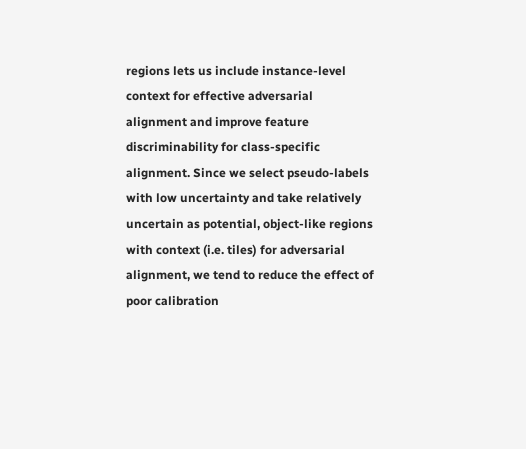regions lets us include instance-level context for effective adversarial alignment and improve feature discriminability for class-specific alignment. Since we select pseudo-labels with low uncertainty and take relatively uncertain as potential, object-like regions with context (i.e. tiles) for adversarial alignment, we tend to reduce the effect of poor calibration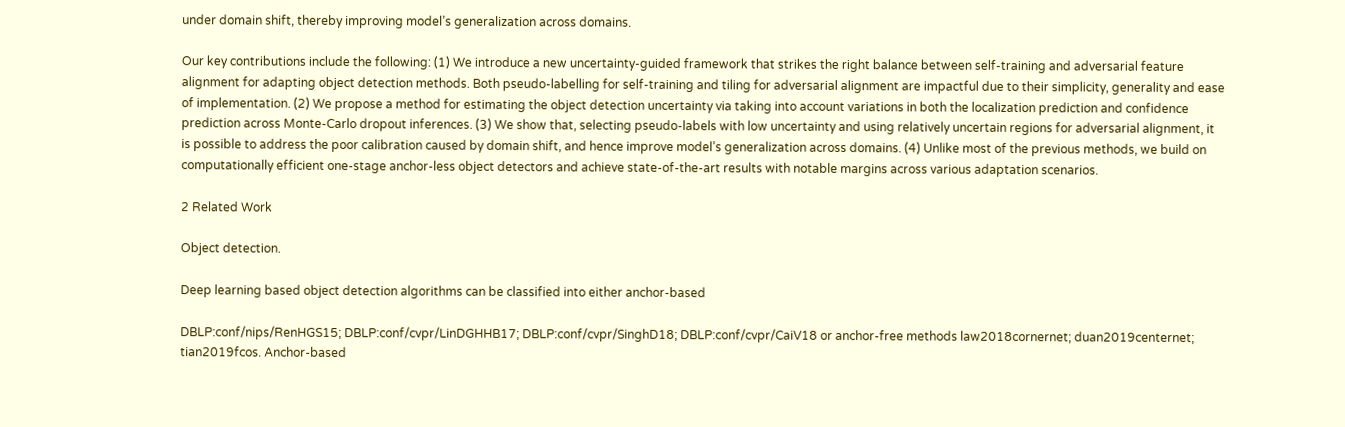under domain shift, thereby improving model’s generalization across domains.

Our key contributions include the following: (1) We introduce a new uncertainty-guided framework that strikes the right balance between self-training and adversarial feature alignment for adapting object detection methods. Both pseudo-labelling for self-training and tiling for adversarial alignment are impactful due to their simplicity, generality and ease of implementation. (2) We propose a method for estimating the object detection uncertainty via taking into account variations in both the localization prediction and confidence prediction across Monte-Carlo dropout inferences. (3) We show that, selecting pseudo-labels with low uncertainty and using relatively uncertain regions for adversarial alignment, it is possible to address the poor calibration caused by domain shift, and hence improve model’s generalization across domains. (4) Unlike most of the previous methods, we build on computationally efficient one-stage anchor-less object detectors and achieve state-of-the-art results with notable margins across various adaptation scenarios.

2 Related Work

Object detection.

Deep learning based object detection algorithms can be classified into either anchor-based

DBLP:conf/nips/RenHGS15; DBLP:conf/cvpr/LinDGHHB17; DBLP:conf/cvpr/SinghD18; DBLP:conf/cvpr/CaiV18 or anchor-free methods law2018cornernet; duan2019centernet; tian2019fcos. Anchor-based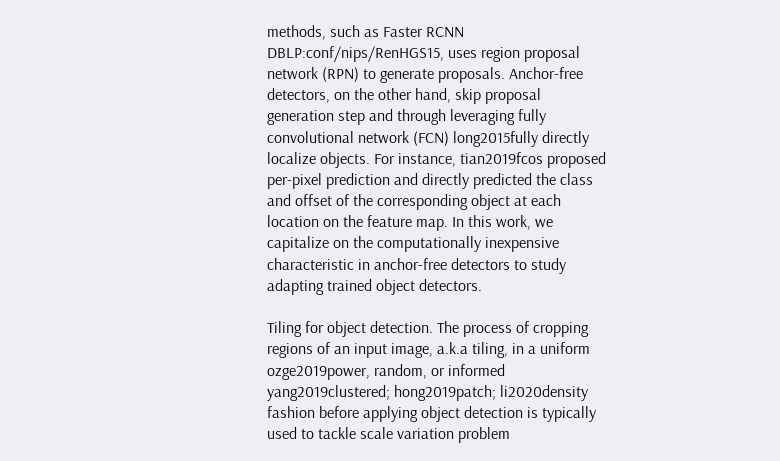methods, such as Faster RCNN DBLP:conf/nips/RenHGS15, uses region proposal network (RPN) to generate proposals. Anchor-free detectors, on the other hand, skip proposal generation step and through leveraging fully convolutional network (FCN) long2015fully directly localize objects. For instance, tian2019fcos proposed per-pixel prediction and directly predicted the class and offset of the corresponding object at each location on the feature map. In this work, we capitalize on the computationally inexpensive characteristic in anchor-free detectors to study adapting trained object detectors.

Tiling for object detection. The process of cropping regions of an input image, a.k.a tiling, in a uniform ozge2019power, random, or informed yang2019clustered; hong2019patch; li2020density fashion before applying object detection is typically used to tackle scale variation problem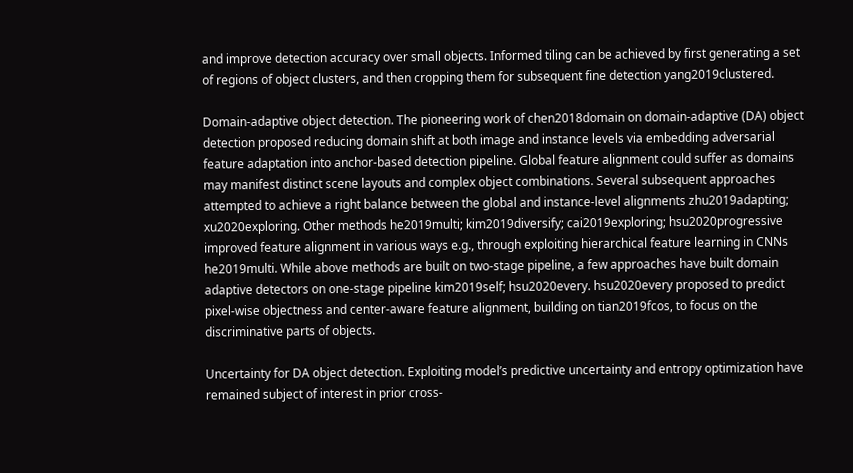and improve detection accuracy over small objects. Informed tiling can be achieved by first generating a set of regions of object clusters, and then cropping them for subsequent fine detection yang2019clustered.

Domain-adaptive object detection. The pioneering work of chen2018domain on domain-adaptive (DA) object detection proposed reducing domain shift at both image and instance levels via embedding adversarial feature adaptation into anchor-based detection pipeline. Global feature alignment could suffer as domains may manifest distinct scene layouts and complex object combinations. Several subsequent approaches attempted to achieve a right balance between the global and instance-level alignments zhu2019adapting; xu2020exploring. Other methods he2019multi; kim2019diversify; cai2019exploring; hsu2020progressive improved feature alignment in various ways e.g., through exploiting hierarchical feature learning in CNNs he2019multi. While above methods are built on two-stage pipeline, a few approaches have built domain adaptive detectors on one-stage pipeline kim2019self; hsu2020every. hsu2020every proposed to predict pixel-wise objectness and center-aware feature alignment, building on tian2019fcos, to focus on the discriminative parts of objects.

Uncertainty for DA object detection. Exploiting model’s predictive uncertainty and entropy optimization have remained subject of interest in prior cross-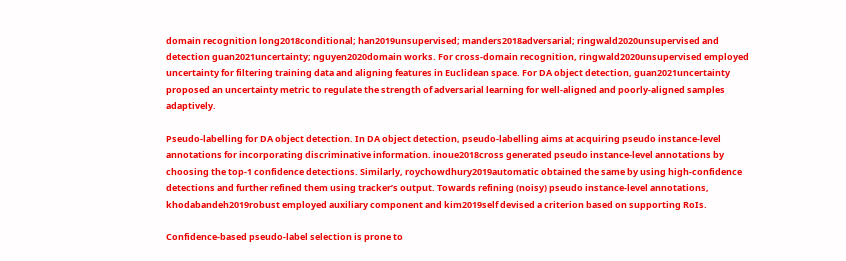domain recognition long2018conditional; han2019unsupervised; manders2018adversarial; ringwald2020unsupervised and detection guan2021uncertainty; nguyen2020domain works. For cross-domain recognition, ringwald2020unsupervised employed uncertainty for filtering training data and aligning features in Euclidean space. For DA object detection, guan2021uncertainty proposed an uncertainty metric to regulate the strength of adversarial learning for well-aligned and poorly-aligned samples adaptively.

Pseudo-labelling for DA object detection. In DA object detection, pseudo-labelling aims at acquiring pseudo instance-level annotations for incorporating discriminative information. inoue2018cross generated pseudo instance-level annotations by choosing the top-1 confidence detections. Similarly, roychowdhury2019automatic obtained the same by using high-confidence detections and further refined them using tracker’s output. Towards refining (noisy) pseudo instance-level annotations, khodabandeh2019robust employed auxiliary component and kim2019self devised a criterion based on supporting RoIs.

Confidence-based pseudo-label selection is prone to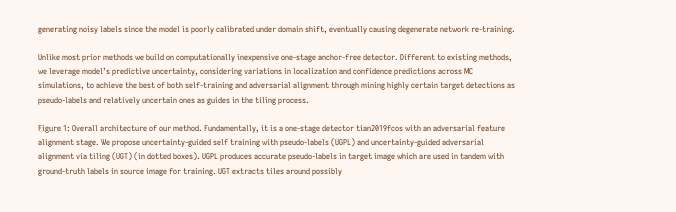generating noisy labels since the model is poorly calibrated under domain shift, eventually causing degenerate network re-training.

Unlike most prior methods we build on computationally inexpensive one-stage anchor-free detector. Different to existing methods, we leverage model’s predictive uncertainty, considering variations in localization and confidence predictions across MC simulations, to achieve the best of both self-training and adversarial alignment through mining highly certain target detections as pseudo-labels and relatively uncertain ones as guides in the tiling process.

Figure 1: Overall architecture of our method. Fundamentally, it is a one-stage detector tian2019fcos with an adversarial feature alignment stage. We propose uncertainty-guided self training with pseudo-labels (UGPL) and uncertainty-guided adversarial alignment via tiling (UGT) (in dotted boxes). UGPL produces accurate pseudo-labels in target image which are used in tandem with ground-truth labels in source image for training. UGT extracts tiles around possibly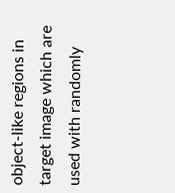object-like regions in target image which are used with randomly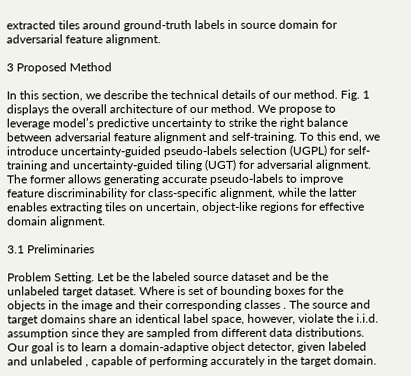extracted tiles around ground-truth labels in source domain for adversarial feature alignment.

3 Proposed Method

In this section, we describe the technical details of our method. Fig. 1 displays the overall architecture of our method. We propose to leverage model’s predictive uncertainty to strike the right balance between adversarial feature alignment and self-training. To this end, we introduce uncertainty-guided pseudo-labels selection (UGPL) for self-training and uncertainty-guided tiling (UGT) for adversarial alignment. The former allows generating accurate pseudo-labels to improve feature discriminability for class-specific alignment, while the latter enables extracting tiles on uncertain, object-like regions for effective domain alignment.

3.1 Preliminaries

Problem Setting. Let be the labeled source dataset and be the unlabeled target dataset. Where is set of bounding boxes for the objects in the image and their corresponding classes . The source and target domains share an identical label space, however, violate the i.i.d. assumption since they are sampled from different data distributions. Our goal is to learn a domain-adaptive object detector, given labeled and unlabeled , capable of performing accurately in the target domain.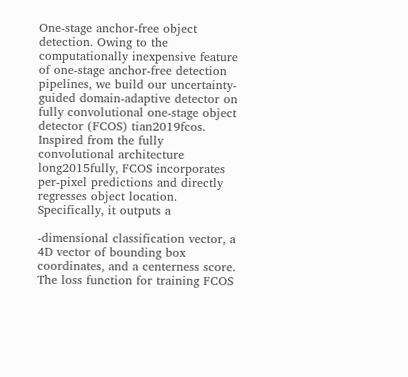One-stage anchor-free object detection. Owing to the computationally inexpensive feature of one-stage anchor-free detection pipelines, we build our uncertainty-guided domain-adaptive detector on fully convolutional one-stage object detector (FCOS) tian2019fcos. Inspired from the fully convolutional architecture long2015fully, FCOS incorporates per-pixel predictions and directly regresses object location. Specifically, it outputs a

-dimensional classification vector, a 4D vector of bounding box coordinates, and a centerness score. The loss function for training FCOS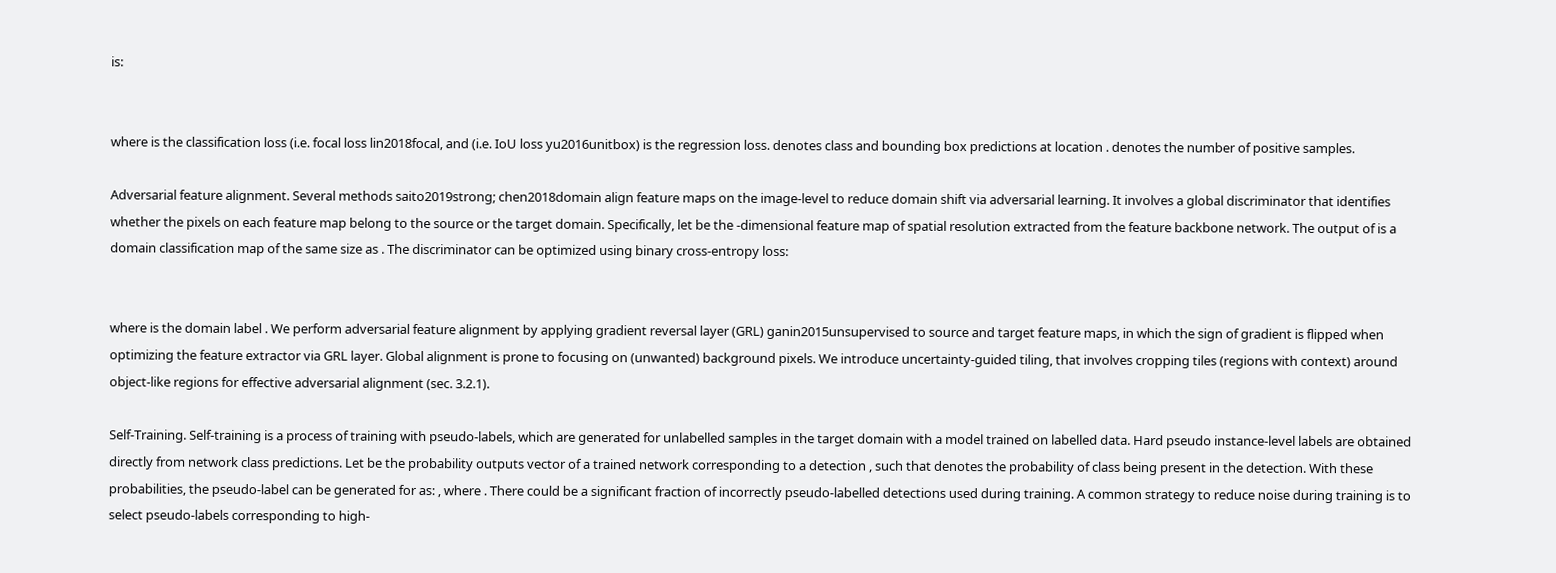is:


where is the classification loss (i.e. focal loss lin2018focal, and (i.e. IoU loss yu2016unitbox) is the regression loss. denotes class and bounding box predictions at location . denotes the number of positive samples.

Adversarial feature alignment. Several methods saito2019strong; chen2018domain align feature maps on the image-level to reduce domain shift via adversarial learning. It involves a global discriminator that identifies whether the pixels on each feature map belong to the source or the target domain. Specifically, let be the -dimensional feature map of spatial resolution extracted from the feature backbone network. The output of is a domain classification map of the same size as . The discriminator can be optimized using binary cross-entropy loss:


where is the domain label . We perform adversarial feature alignment by applying gradient reversal layer (GRL) ganin2015unsupervised to source and target feature maps, in which the sign of gradient is flipped when optimizing the feature extractor via GRL layer. Global alignment is prone to focusing on (unwanted) background pixels. We introduce uncertainty-guided tiling, that involves cropping tiles (regions with context) around object-like regions for effective adversarial alignment (sec. 3.2.1).

Self-Training. Self-training is a process of training with pseudo-labels, which are generated for unlabelled samples in the target domain with a model trained on labelled data. Hard pseudo instance-level labels are obtained directly from network class predictions. Let be the probability outputs vector of a trained network corresponding to a detection , such that denotes the probability of class being present in the detection. With these probabilities, the pseudo-label can be generated for as: , where . There could be a significant fraction of incorrectly pseudo-labelled detections used during training. A common strategy to reduce noise during training is to select pseudo-labels corresponding to high-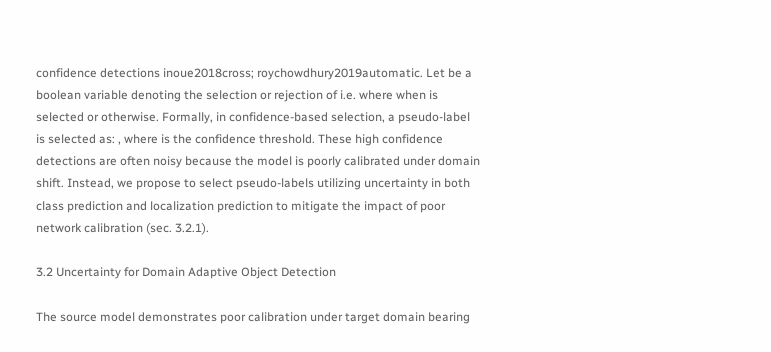confidence detections inoue2018cross; roychowdhury2019automatic. Let be a boolean variable denoting the selection or rejection of i.e. where when is selected or otherwise. Formally, in confidence-based selection, a pseudo-label is selected as: , where is the confidence threshold. These high confidence detections are often noisy because the model is poorly calibrated under domain shift. Instead, we propose to select pseudo-labels utilizing uncertainty in both class prediction and localization prediction to mitigate the impact of poor network calibration (sec. 3.2.1).

3.2 Uncertainty for Domain Adaptive Object Detection

The source model demonstrates poor calibration under target domain bearing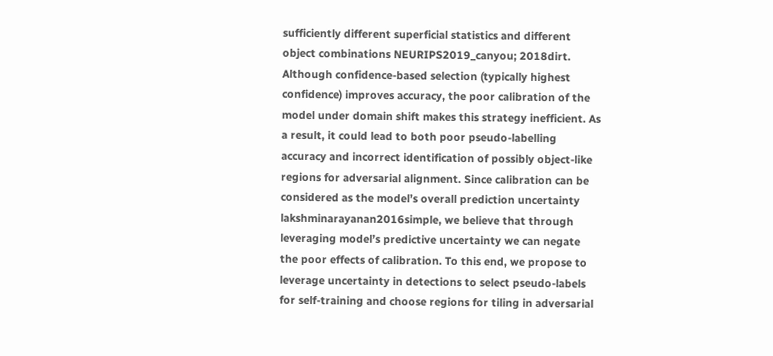sufficiently different superficial statistics and different object combinations NEURIPS2019_canyou; 2018dirt. Although confidence-based selection (typically highest confidence) improves accuracy, the poor calibration of the model under domain shift makes this strategy inefficient. As a result, it could lead to both poor pseudo-labelling accuracy and incorrect identification of possibly object-like regions for adversarial alignment. Since calibration can be considered as the model’s overall prediction uncertainty lakshminarayanan2016simple, we believe that through leveraging model’s predictive uncertainty we can negate the poor effects of calibration. To this end, we propose to leverage uncertainty in detections to select pseudo-labels for self-training and choose regions for tiling in adversarial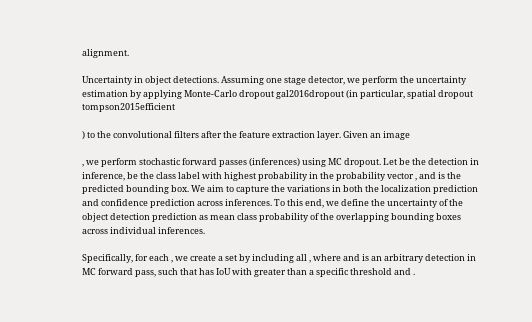alignment.

Uncertainty in object detections. Assuming one stage detector, we perform the uncertainty estimation by applying Monte-Carlo dropout gal2016dropout (in particular, spatial dropout tompson2015efficient

) to the convolutional filters after the feature extraction layer. Given an image

, we perform stochastic forward passes (inferences) using MC dropout. Let be the detection in inference, be the class label with highest probability in the probability vector , and is the predicted bounding box. We aim to capture the variations in both the localization prediction and confidence prediction across inferences. To this end, we define the uncertainty of the object detection prediction as mean class probability of the overlapping bounding boxes across individual inferences.

Specifically, for each , we create a set by including all , where and is an arbitrary detection in MC forward pass, such that has IoU with greater than a specific threshold and .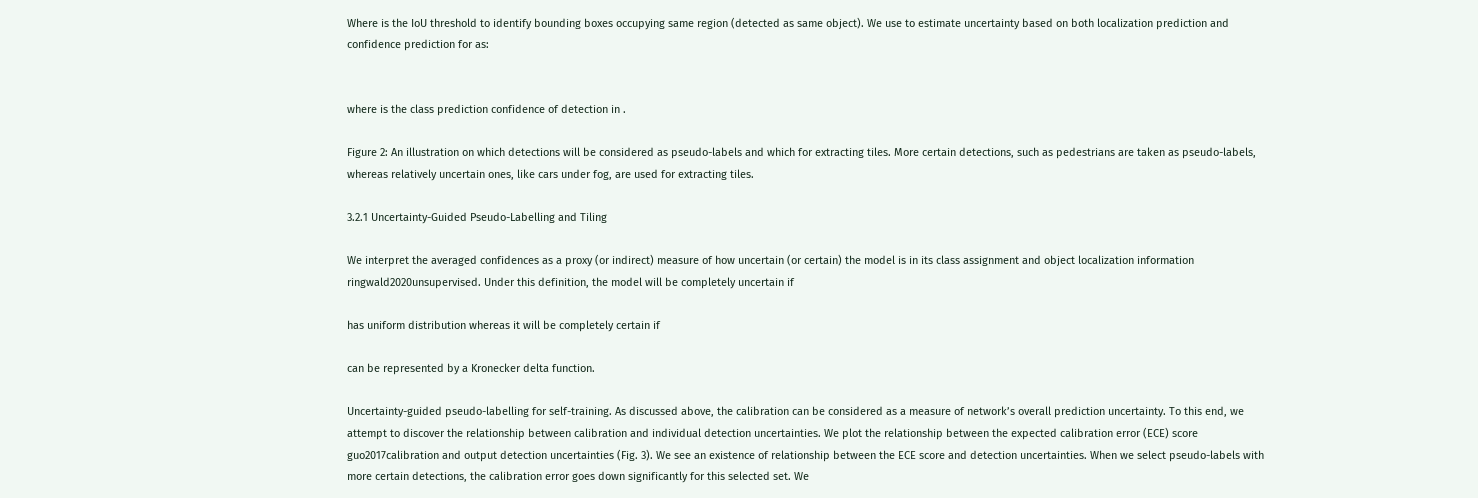Where is the IoU threshold to identify bounding boxes occupying same region (detected as same object). We use to estimate uncertainty based on both localization prediction and confidence prediction for as:


where is the class prediction confidence of detection in .

Figure 2: An illustration on which detections will be considered as pseudo-labels and which for extracting tiles. More certain detections, such as pedestrians are taken as pseudo-labels, whereas relatively uncertain ones, like cars under fog, are used for extracting tiles.

3.2.1 Uncertainty-Guided Pseudo-Labelling and Tiling

We interpret the averaged confidences as a proxy (or indirect) measure of how uncertain (or certain) the model is in its class assignment and object localization information ringwald2020unsupervised. Under this definition, the model will be completely uncertain if

has uniform distribution whereas it will be completely certain if

can be represented by a Kronecker delta function.

Uncertainty-guided pseudo-labelling for self-training. As discussed above, the calibration can be considered as a measure of network’s overall prediction uncertainty. To this end, we attempt to discover the relationship between calibration and individual detection uncertainties. We plot the relationship between the expected calibration error (ECE) score guo2017calibration and output detection uncertainties (Fig. 3). We see an existence of relationship between the ECE score and detection uncertainties. When we select pseudo-labels with more certain detections, the calibration error goes down significantly for this selected set. We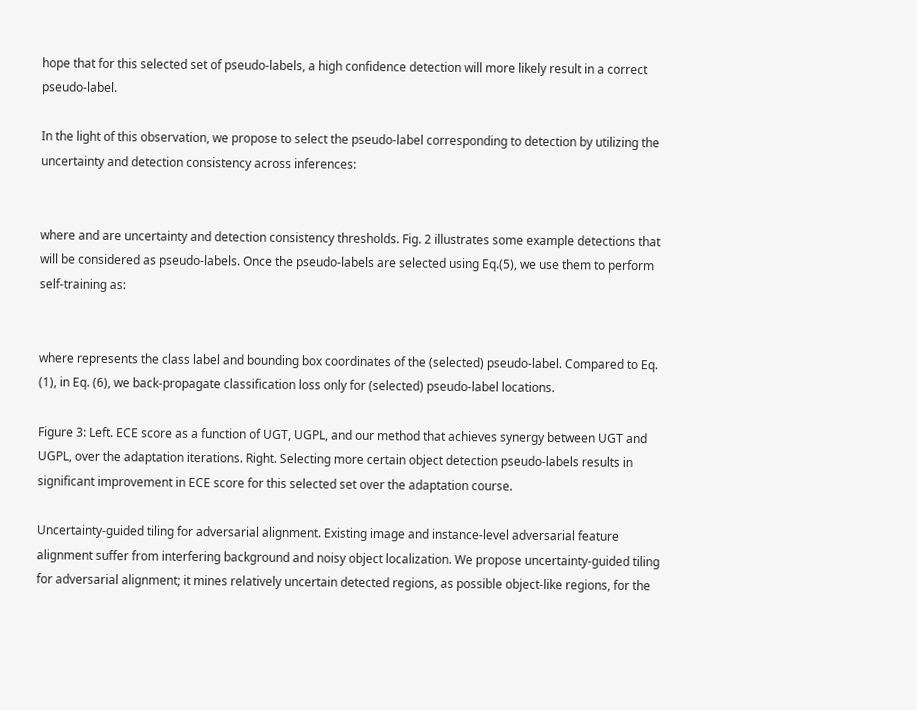hope that for this selected set of pseudo-labels, a high confidence detection will more likely result in a correct pseudo-label.

In the light of this observation, we propose to select the pseudo-label corresponding to detection by utilizing the uncertainty and detection consistency across inferences:


where and are uncertainty and detection consistency thresholds. Fig. 2 illustrates some example detections that will be considered as pseudo-labels. Once the pseudo-labels are selected using Eq.(5), we use them to perform self-training as:


where represents the class label and bounding box coordinates of the (selected) pseudo-label. Compared to Eq. (1), in Eq. (6), we back-propagate classification loss only for (selected) pseudo-label locations.

Figure 3: Left. ECE score as a function of UGT, UGPL, and our method that achieves synergy between UGT and UGPL, over the adaptation iterations. Right. Selecting more certain object detection pseudo-labels results in significant improvement in ECE score for this selected set over the adaptation course.

Uncertainty-guided tiling for adversarial alignment. Existing image and instance-level adversarial feature alignment suffer from interfering background and noisy object localization. We propose uncertainty-guided tiling for adversarial alignment; it mines relatively uncertain detected regions, as possible object-like regions, for the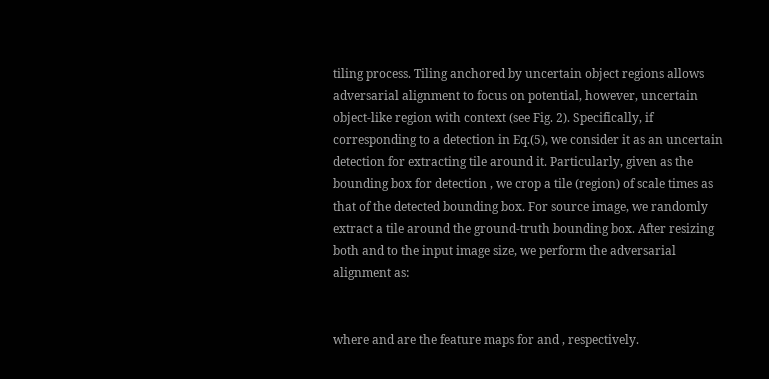tiling process. Tiling anchored by uncertain object regions allows adversarial alignment to focus on potential, however, uncertain object-like region with context (see Fig. 2). Specifically, if corresponding to a detection in Eq.(5), we consider it as an uncertain detection for extracting tile around it. Particularly, given as the bounding box for detection , we crop a tile (region) of scale times as that of the detected bounding box. For source image, we randomly extract a tile around the ground-truth bounding box. After resizing both and to the input image size, we perform the adversarial alignment as:


where and are the feature maps for and , respectively.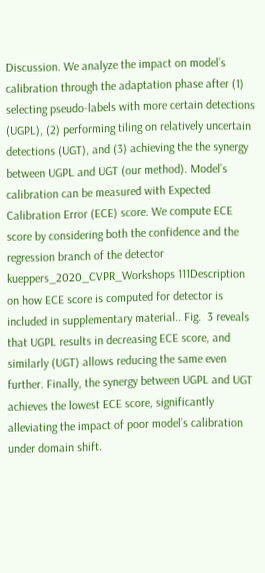Discussion. We analyze the impact on model’s calibration through the adaptation phase after (1) selecting pseudo-labels with more certain detections (UGPL), (2) performing tiling on relatively uncertain detections (UGT), and (3) achieving the the synergy between UGPL and UGT (our method). Model’s calibration can be measured with Expected Calibration Error (ECE) score. We compute ECE score by considering both the confidence and the regression branch of the detector kueppers_2020_CVPR_Workshops 111Description on how ECE score is computed for detector is included in supplementary material.. Fig.  3 reveals that UGPL results in decreasing ECE score, and similarly (UGT) allows reducing the same even further. Finally, the synergy between UGPL and UGT achieves the lowest ECE score, significantly alleviating the impact of poor model’s calibration under domain shift.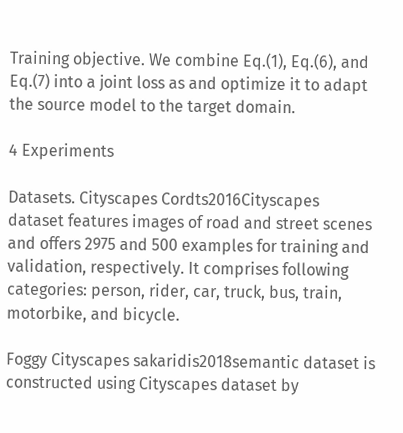Training objective. We combine Eq.(1), Eq.(6), and Eq.(7) into a joint loss as and optimize it to adapt the source model to the target domain.

4 Experiments

Datasets. Cityscapes Cordts2016Cityscapes dataset features images of road and street scenes and offers 2975 and 500 examples for training and validation, respectively. It comprises following categories: person, rider, car, truck, bus, train, motorbike, and bicycle.

Foggy Cityscapes sakaridis2018semantic dataset is constructed using Cityscapes dataset by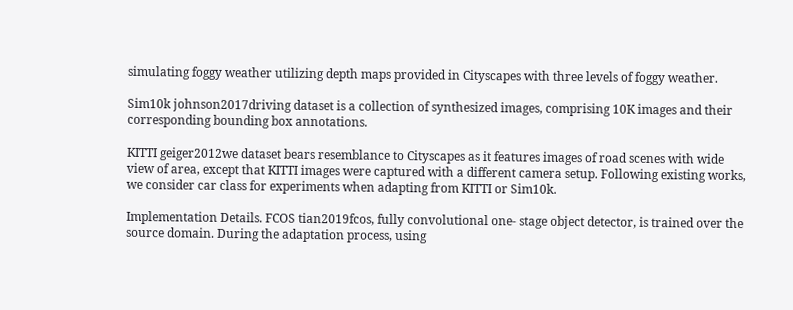simulating foggy weather utilizing depth maps provided in Cityscapes with three levels of foggy weather.

Sim10k johnson2017driving dataset is a collection of synthesized images, comprising 10K images and their corresponding bounding box annotations.

KITTI geiger2012we dataset bears resemblance to Cityscapes as it features images of road scenes with wide view of area, except that KITTI images were captured with a different camera setup. Following existing works, we consider car class for experiments when adapting from KITTI or Sim10k.

Implementation Details. FCOS tian2019fcos, fully convolutional one- stage object detector, is trained over the source domain. During the adaptation process, using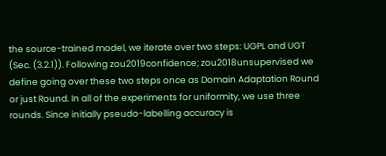the source-trained model, we iterate over two steps: UGPL and UGT (Sec. (3.2.1)). Following zou2019confidence; zou2018unsupervised we define going over these two steps once as Domain Adaptation Round or just Round. In all of the experiments for uniformity, we use three rounds. Since initially pseudo-labelling accuracy is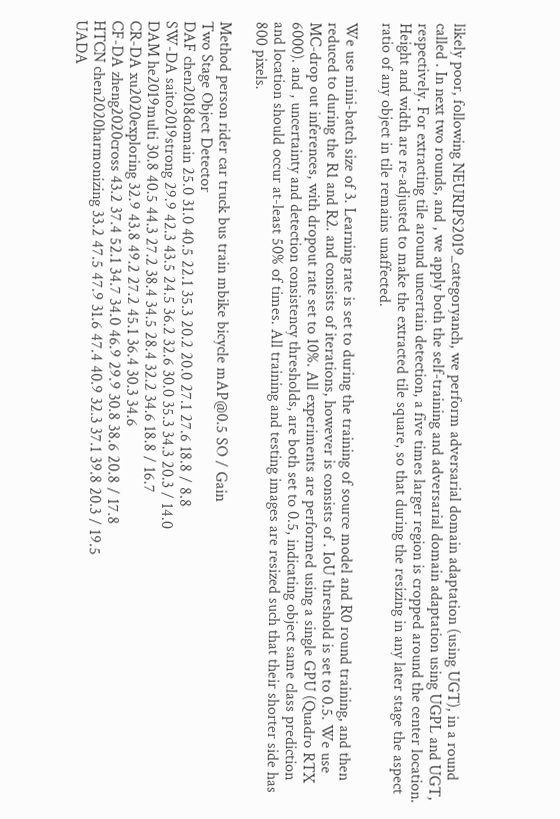likely poor, following NEURIPS2019_categoryanch, we perform adversarial domain adaptation (using UGT), in a round called . In next two rounds, and , we apply both the self-training and adversarial domain adaptation using UGPL and UGT, respectively. For extracting tile around uncertain detection, a five times larger region is cropped around the center location. Height and width are re-adjusted to make the extracted tile square, so that during the resizing in any later stage the aspect ratio of any object in tile remains unaffected.

We use mini-batch size of 3. Learning rate is set to during the training of source model and R0 round training, and then reduced to during the R1 and R2. and consists of iterations, however is consists of . IoU threshold is set to 0.5. We use MC-drop out inferences, with dropout rate set to 10%. All experiments are performed using a single GPU (Quadro RTX 6000). and , uncertainty and detection consistency thresholds, are both set to 0.5, indicating object same class prediction and location should occur at-least 50% of times. All training and testing images are resized such that their shorter side has 800 pixels.

Method person rider car truck bus train mbike bicycle mAP@0.5 SO / Gain
Two Stage Object Detector
DAF chen2018domain 25.0 31.0 40.5 22.1 35.3 20.2 20.0 27.1 27.6 18.8 / 8.8
SW-DA saito2019strong 29.9 42.3 43.5 24.5 36.2 32.6 30.0 35.3 34.3 20.3 / 14.0
DAM he2019multi 30.8 40.5 44.3 27.2 38.4 34.5 28.4 32.2 34.6 18.8 / 16.7
CR-DA xu2020exploring 32.9 43.8 49.2 27.2 45.1 36.4 30.3 34.6
CF-DA zheng2020cross 43.2 37.4 52.1 34.7 34.0 46.9 29.9 30.8 38.6 20.8 / 17.8
HTCN chen2020harmonizing 33.2 47.5 47.9 31.6 47.4 40.9 32.3 37.1 39.8 20.3 / 19.5
UADA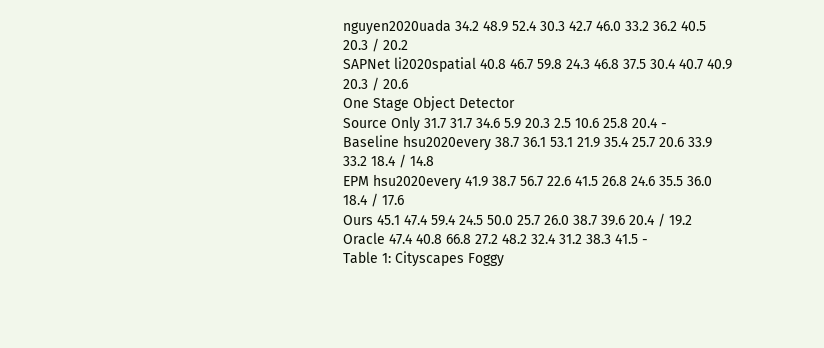nguyen2020uada 34.2 48.9 52.4 30.3 42.7 46.0 33.2 36.2 40.5 20.3 / 20.2
SAPNet li2020spatial 40.8 46.7 59.8 24.3 46.8 37.5 30.4 40.7 40.9 20.3 / 20.6
One Stage Object Detector
Source Only 31.7 31.7 34.6 5.9 20.3 2.5 10.6 25.8 20.4 -
Baseline hsu2020every 38.7 36.1 53.1 21.9 35.4 25.7 20.6 33.9 33.2 18.4 / 14.8
EPM hsu2020every 41.9 38.7 56.7 22.6 41.5 26.8 24.6 35.5 36.0 18.4 / 17.6
Ours 45.1 47.4 59.4 24.5 50.0 25.7 26.0 38.7 39.6 20.4 / 19.2
Oracle 47.4 40.8 66.8 27.2 48.2 32.4 31.2 38.3 41.5 -
Table 1: Cityscapes Foggy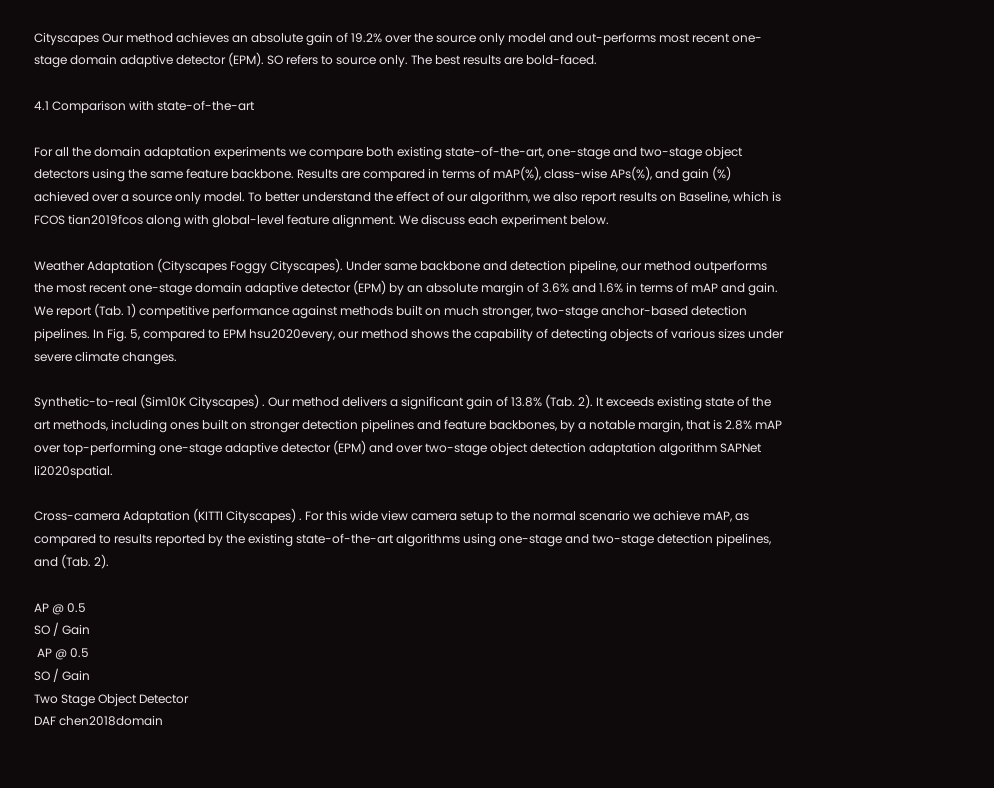Cityscapes Our method achieves an absolute gain of 19.2% over the source only model and out-performs most recent one-stage domain adaptive detector (EPM). SO refers to source only. The best results are bold-faced.

4.1 Comparison with state-of-the-art

For all the domain adaptation experiments we compare both existing state-of-the-art, one-stage and two-stage object detectors using the same feature backbone. Results are compared in terms of mAP(%), class-wise APs(%), and gain (%) achieved over a source only model. To better understand the effect of our algorithm, we also report results on Baseline, which is FCOS tian2019fcos along with global-level feature alignment. We discuss each experiment below.

Weather Adaptation (Cityscapes Foggy Cityscapes). Under same backbone and detection pipeline, our method outperforms the most recent one-stage domain adaptive detector (EPM) by an absolute margin of 3.6% and 1.6% in terms of mAP and gain. We report (Tab. 1) competitive performance against methods built on much stronger, two-stage anchor-based detection pipelines. In Fig. 5, compared to EPM hsu2020every, our method shows the capability of detecting objects of various sizes under severe climate changes.

Synthetic-to-real (Sim10K Cityscapes) . Our method delivers a significant gain of 13.8% (Tab. 2). It exceeds existing state of the art methods, including ones built on stronger detection pipelines and feature backbones, by a notable margin, that is 2.8% mAP over top-performing one-stage adaptive detector (EPM) and over two-stage object detection adaptation algorithm SAPNet li2020spatial.

Cross-camera Adaptation (KITTI Cityscapes) . For this wide view camera setup to the normal scenario we achieve mAP, as compared to results reported by the existing state-of-the-art algorithms using one-stage and two-stage detection pipelines, and (Tab. 2).

AP @ 0.5
SO / Gain
 AP @ 0.5
SO / Gain
Two Stage Object Detector
DAF chen2018domain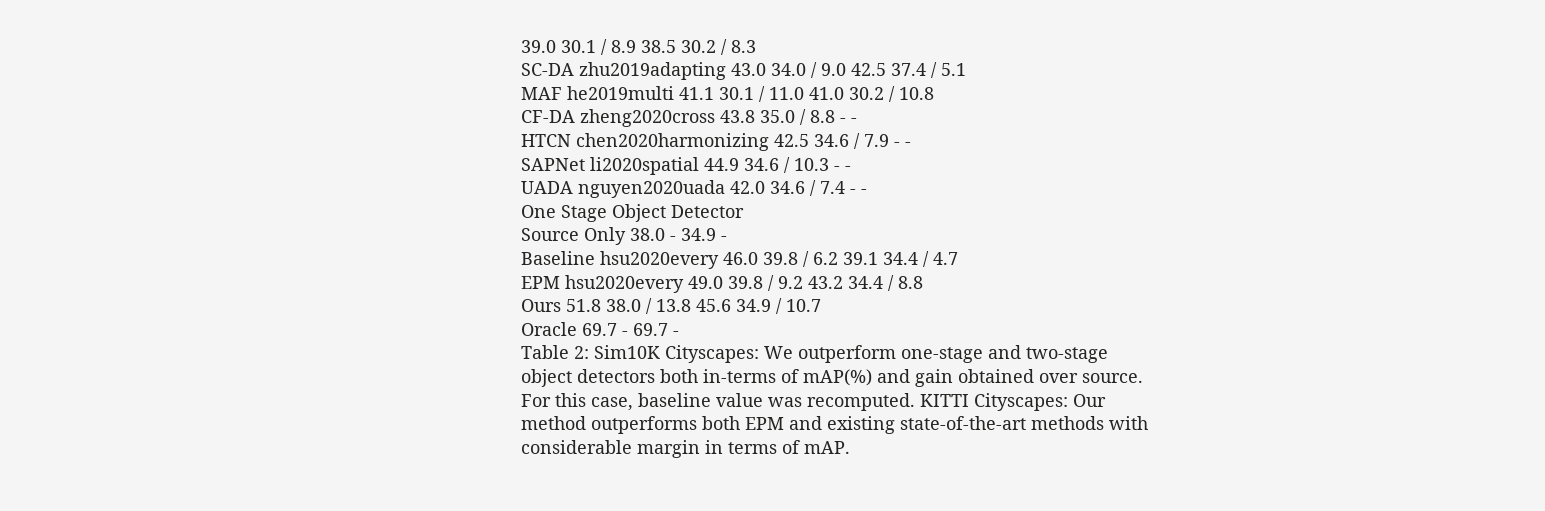39.0 30.1 / 8.9 38.5 30.2 / 8.3
SC-DA zhu2019adapting 43.0 34.0 / 9.0 42.5 37.4 / 5.1
MAF he2019multi 41.1 30.1 / 11.0 41.0 30.2 / 10.8
CF-DA zheng2020cross 43.8 35.0 / 8.8 - -
HTCN chen2020harmonizing 42.5 34.6 / 7.9 - -
SAPNet li2020spatial 44.9 34.6 / 10.3 - -
UADA nguyen2020uada 42.0 34.6 / 7.4 - -
One Stage Object Detector
Source Only 38.0 - 34.9 -
Baseline hsu2020every 46.0 39.8 / 6.2 39.1 34.4 / 4.7
EPM hsu2020every 49.0 39.8 / 9.2 43.2 34.4 / 8.8
Ours 51.8 38.0 / 13.8 45.6 34.9 / 10.7
Oracle 69.7 - 69.7 -
Table 2: Sim10K Cityscapes: We outperform one-stage and two-stage object detectors both in-terms of mAP(%) and gain obtained over source. For this case, baseline value was recomputed. KITTI Cityscapes: Our method outperforms both EPM and existing state-of-the-art methods with considerable margin in terms of mAP.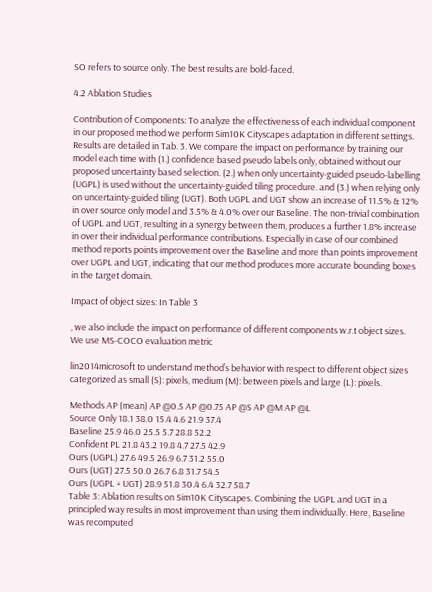SO refers to source only. The best results are bold-faced.

4.2 Ablation Studies

Contribution of Components: To analyze the effectiveness of each individual component in our proposed method we perform Sim10K Cityscapes adaptation in different settings. Results are detailed in Tab. 3. We compare the impact on performance by training our model each time with (1.) confidence based pseudo labels only, obtained without our proposed uncertainty based selection. (2.) when only uncertainty-guided pseudo-labelling (UGPL) is used without the uncertainty-guided tiling procedure. and (3.) when relying only on uncertainty-guided tiling (UGT). Both UGPL and UGT show an increase of 11.5% & 12% in over source only model and 3.5% & 4.0% over our Baseline. The non-trivial combination of UGPL and UGT, resulting in a synergy between them, produces a further 1.8% increase in over their individual performance contributions. Especially in case of our combined method reports points improvement over the Baseline and more than points improvement over UGPL and UGT, indicating that our method produces more accurate bounding boxes in the target domain.

Impact of object sizes: In Table 3

, we also include the impact on performance of different components w.r.t object sizes. We use MS-COCO evaluation metric

lin2014microsoft to understand method’s behavior with respect to different object sizes categorized as small (S): pixels, medium (M): between pixels and large (L): pixels.

Methods AP (mean) AP @0.5 AP @0.75 AP @S AP @M AP @L
Source Only 18.1 38.0 15.4 4.6 21.9 37.4
Baseline 25.9 46.0 25.5 5.7 28.8 52.2
Confident PL 21.8 43.2 19.8 4.7 27.5 42.9
Ours (UGPL) 27.6 49.5 26.9 6.7 31.2 55.0
Ours (UGT) 27.5 50.0 26.7 6.8 31.7 54.5
Ours (UGPL + UGT) 28.9 51.8 30.4 6.4 32.7 58.7
Table 3: Ablation results on Sim10K Cityscapes. Combining the UGPL and UGT in a principled way results in most improvement than using them individually. Here, Baseline was recomputed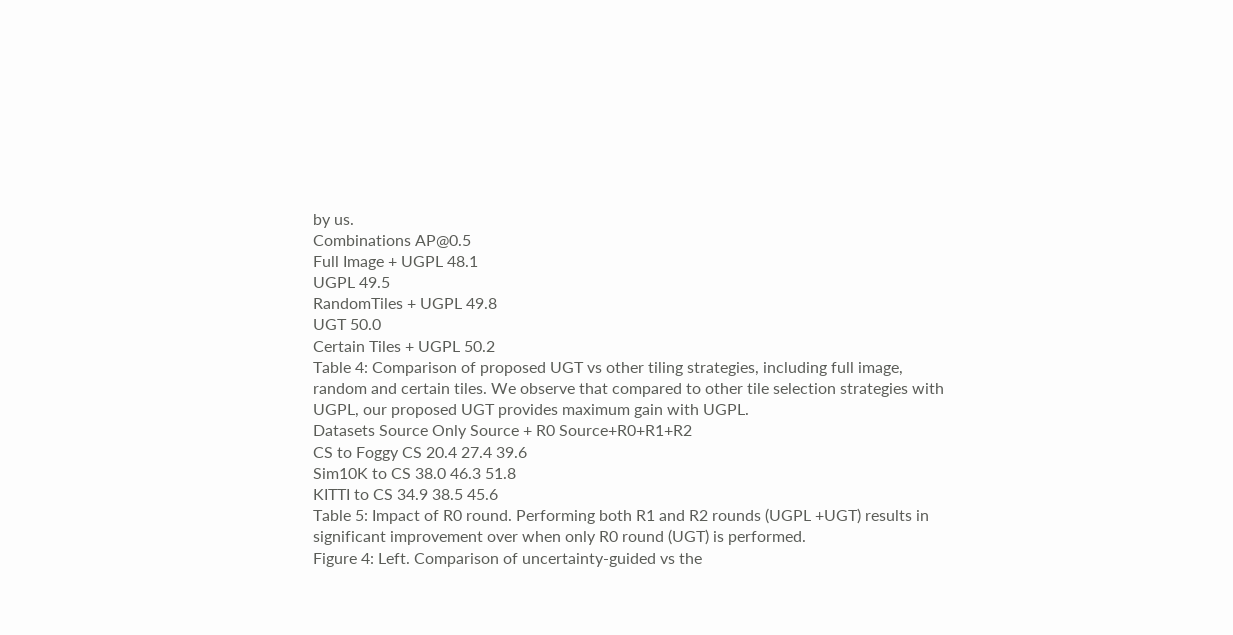by us.
Combinations AP@0.5
Full Image + UGPL 48.1
UGPL 49.5
RandomTiles + UGPL 49.8
UGT 50.0
Certain Tiles + UGPL 50.2
Table 4: Comparison of proposed UGT vs other tiling strategies, including full image, random and certain tiles. We observe that compared to other tile selection strategies with UGPL, our proposed UGT provides maximum gain with UGPL.
Datasets Source Only Source + R0 Source+R0+R1+R2
CS to Foggy CS 20.4 27.4 39.6
Sim10K to CS 38.0 46.3 51.8
KITTI to CS 34.9 38.5 45.6
Table 5: Impact of R0 round. Performing both R1 and R2 rounds (UGPL +UGT) results in significant improvement over when only R0 round (UGT) is performed.
Figure 4: Left. Comparison of uncertainty-guided vs the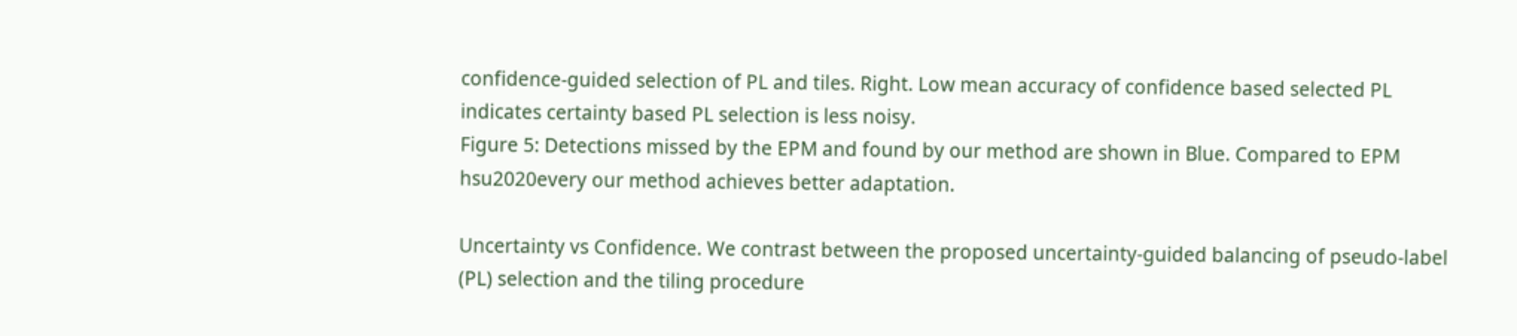confidence-guided selection of PL and tiles. Right. Low mean accuracy of confidence based selected PL indicates certainty based PL selection is less noisy.
Figure 5: Detections missed by the EPM and found by our method are shown in Blue. Compared to EPM hsu2020every our method achieves better adaptation.

Uncertainty vs Confidence. We contrast between the proposed uncertainty-guided balancing of pseudo-label (PL) selection and the tiling procedure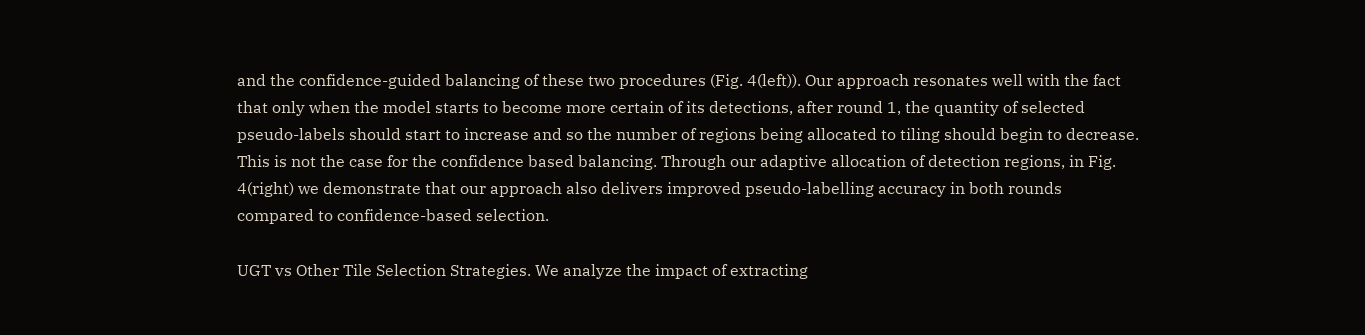and the confidence-guided balancing of these two procedures (Fig. 4(left)). Our approach resonates well with the fact that only when the model starts to become more certain of its detections, after round 1, the quantity of selected pseudo-labels should start to increase and so the number of regions being allocated to tiling should begin to decrease. This is not the case for the confidence based balancing. Through our adaptive allocation of detection regions, in Fig. 4(right) we demonstrate that our approach also delivers improved pseudo-labelling accuracy in both rounds compared to confidence-based selection.

UGT vs Other Tile Selection Strategies. We analyze the impact of extracting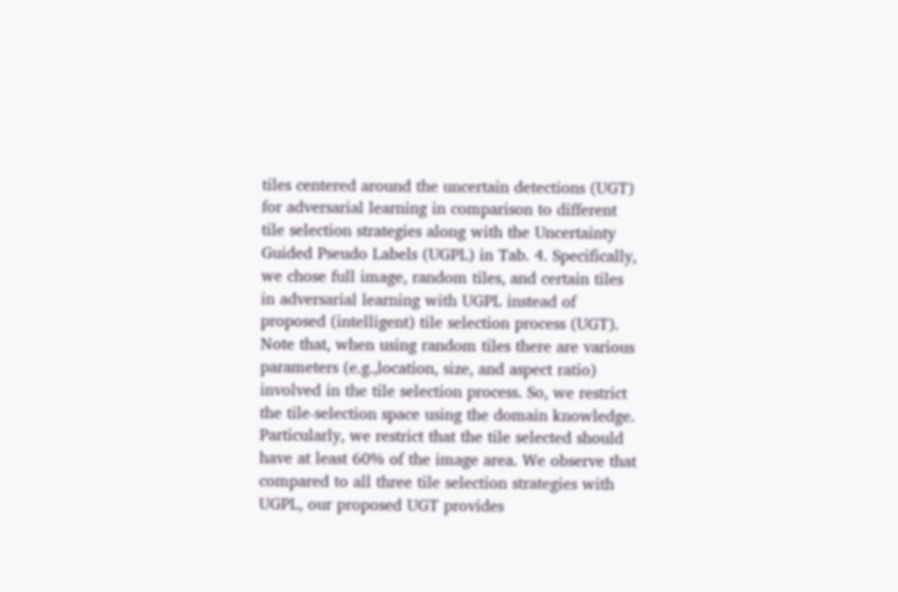tiles centered around the uncertain detections (UGT) for adversarial learning in comparison to different tile selection strategies along with the Uncertainty Guided Pseudo Labels (UGPL) in Tab. 4. Specifically, we chose full image, random tiles, and certain tiles in adversarial learning with UGPL instead of proposed (intelligent) tile selection process (UGT). Note that, when using random tiles there are various parameters (e.g.,location, size, and aspect ratio) involved in the tile selection process. So, we restrict the tile-selection space using the domain knowledge. Particularly, we restrict that the tile selected should have at least 60% of the image area. We observe that compared to all three tile selection strategies with UGPL, our proposed UGT provides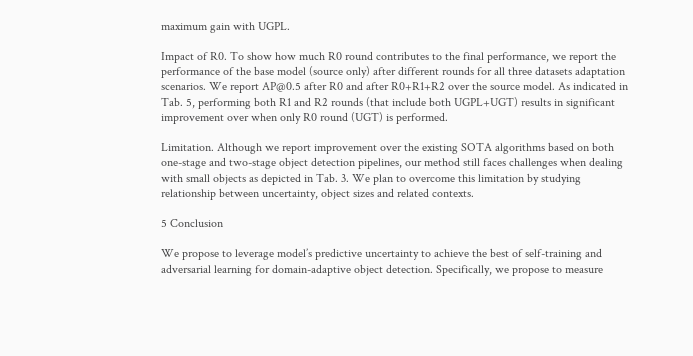maximum gain with UGPL.

Impact of R0. To show how much R0 round contributes to the final performance, we report the performance of the base model (source only) after different rounds for all three datasets adaptation scenarios. We report AP@0.5 after R0 and after R0+R1+R2 over the source model. As indicated in Tab. 5, performing both R1 and R2 rounds (that include both UGPL+UGT) results in significant improvement over when only R0 round (UGT) is performed.

Limitation. Although we report improvement over the existing SOTA algorithms based on both one-stage and two-stage object detection pipelines, our method still faces challenges when dealing with small objects as depicted in Tab. 3. We plan to overcome this limitation by studying relationship between uncertainty, object sizes and related contexts.

5 Conclusion

We propose to leverage model’s predictive uncertainty to achieve the best of self-training and adversarial learning for domain-adaptive object detection. Specifically, we propose to measure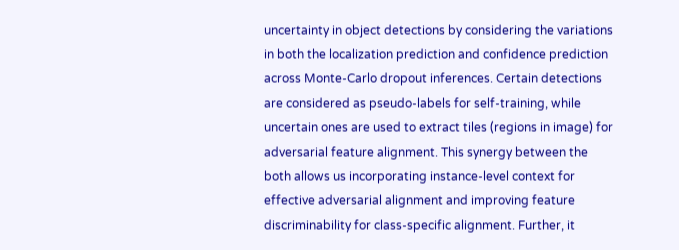uncertainty in object detections by considering the variations in both the localization prediction and confidence prediction across Monte-Carlo dropout inferences. Certain detections are considered as pseudo-labels for self-training, while uncertain ones are used to extract tiles (regions in image) for adversarial feature alignment. This synergy between the both allows us incorporating instance-level context for effective adversarial alignment and improving feature discriminability for class-specific alignment. Further, it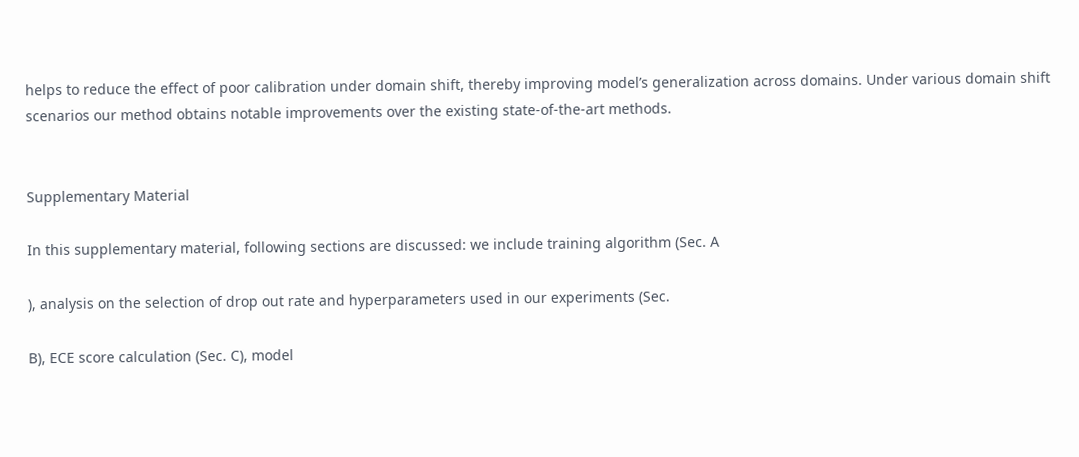helps to reduce the effect of poor calibration under domain shift, thereby improving model’s generalization across domains. Under various domain shift scenarios our method obtains notable improvements over the existing state-of-the-art methods.


Supplementary Material

In this supplementary material, following sections are discussed: we include training algorithm (Sec. A

), analysis on the selection of drop out rate and hyperparameters used in our experiments (Sec.

B), ECE score calculation (Sec. C), model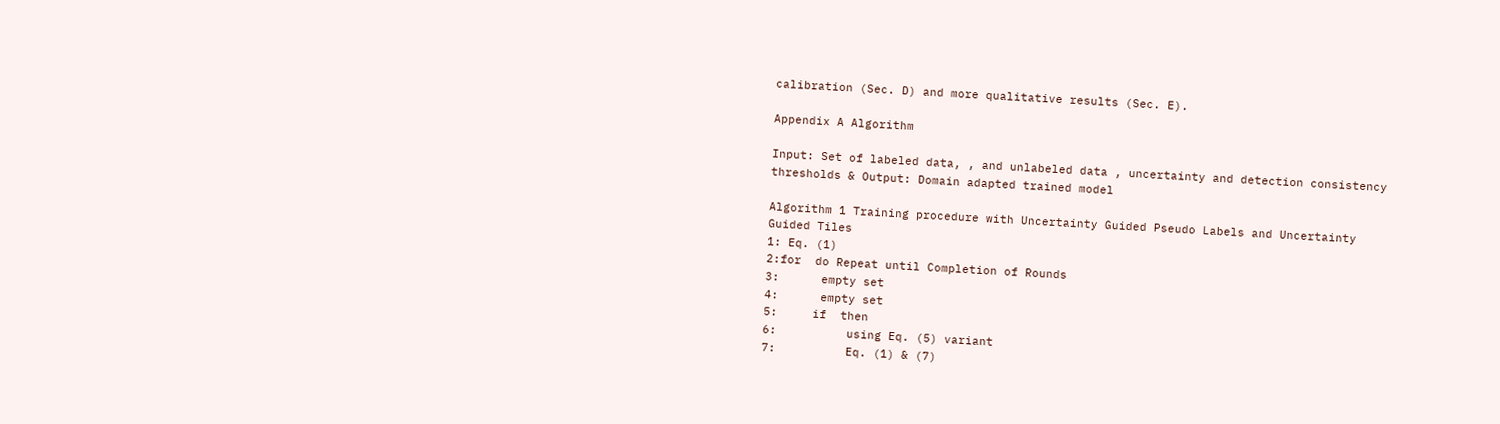calibration (Sec. D) and more qualitative results (Sec. E).

Appendix A Algorithm

Input: Set of labeled data, , and unlabeled data , uncertainty and detection consistency thresholds & Output: Domain adapted trained model

Algorithm 1 Training procedure with Uncertainty Guided Pseudo Labels and Uncertainty Guided Tiles
1: Eq. (1)
2:for  do Repeat until Completion of Rounds
3:      empty set
4:      empty set
5:     if  then
6:          using Eq. (5) variant
7:          Eq. (1) & (7)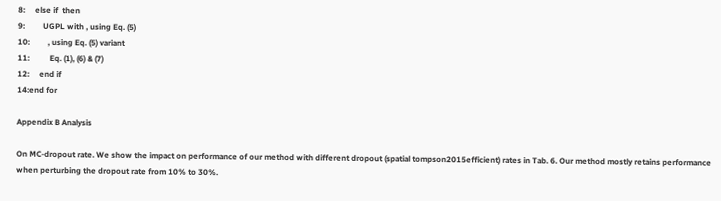8:     else if  then
9:         UGPL with , using Eq. (5)
10:         , using Eq. (5) variant
11:          Eq. (1), (6) & (7)
12:     end if
14:end for

Appendix B Analysis

On MC-dropout rate. We show the impact on performance of our method with different dropout (spatial tompson2015efficient) rates in Tab. 6. Our method mostly retains performance when perturbing the dropout rate from 10% to 30%.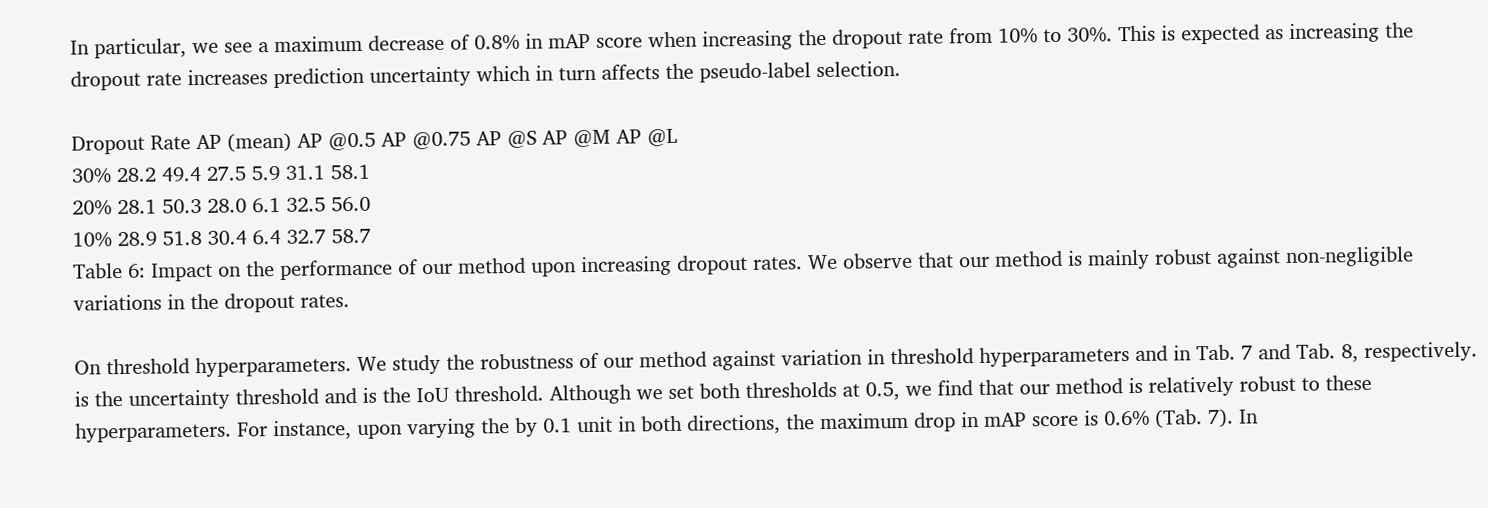In particular, we see a maximum decrease of 0.8% in mAP score when increasing the dropout rate from 10% to 30%. This is expected as increasing the dropout rate increases prediction uncertainty which in turn affects the pseudo-label selection.

Dropout Rate AP (mean) AP @0.5 AP @0.75 AP @S AP @M AP @L
30% 28.2 49.4 27.5 5.9 31.1 58.1
20% 28.1 50.3 28.0 6.1 32.5 56.0
10% 28.9 51.8 30.4 6.4 32.7 58.7
Table 6: Impact on the performance of our method upon increasing dropout rates. We observe that our method is mainly robust against non-negligible variations in the dropout rates.

On threshold hyperparameters. We study the robustness of our method against variation in threshold hyperparameters and in Tab. 7 and Tab. 8, respectively. is the uncertainty threshold and is the IoU threshold. Although we set both thresholds at 0.5, we find that our method is relatively robust to these hyperparameters. For instance, upon varying the by 0.1 unit in both directions, the maximum drop in mAP score is 0.6% (Tab. 7). In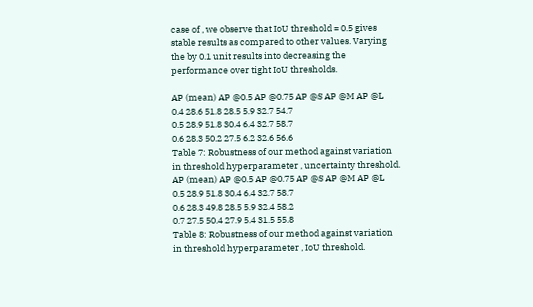case of , we observe that IoU threshold = 0.5 gives stable results as compared to other values. Varying the by 0.1 unit results into decreasing the performance over tight IoU thresholds.

AP (mean) AP @0.5 AP @0.75 AP @S AP @M AP @L
0.4 28.6 51.8 28.5 5.9 32.7 54.7
0.5 28.9 51.8 30.4 6.4 32.7 58.7
0.6 28.3 50.2 27.5 6.2 32.6 56.6
Table 7: Robustness of our method against variation in threshold hyperparameter , uncertainty threshold.
AP (mean) AP @0.5 AP @0.75 AP @S AP @M AP @L
0.5 28.9 51.8 30.4 6.4 32.7 58.7
0.6 28.3 49.8 28.5 5.9 32.4 58.2
0.7 27.5 50.4 27.9 5.4 31.5 55.8
Table 8: Robustness of our method against variation in threshold hyperparameter , IoU threshold.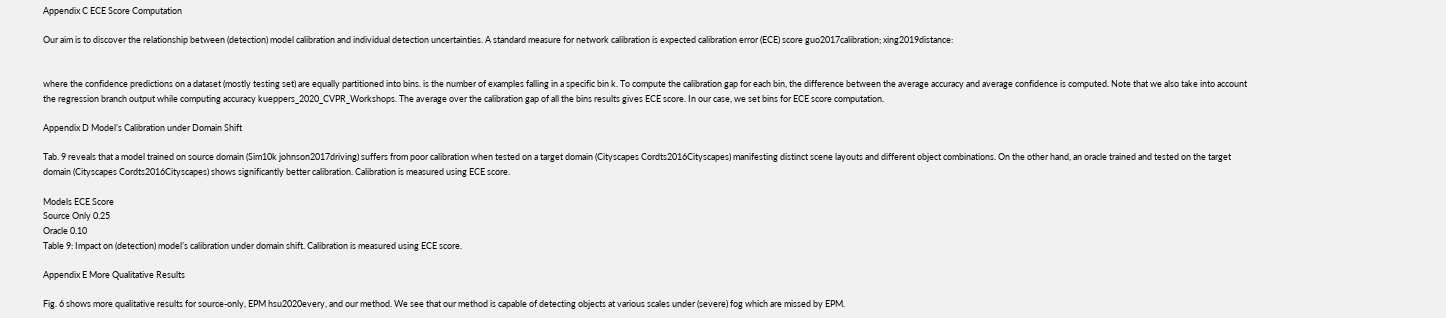Appendix C ECE Score Computation

Our aim is to discover the relationship between (detection) model calibration and individual detection uncertainties. A standard measure for network calibration is expected calibration error (ECE) score guo2017calibration; xing2019distance:


where the confidence predictions on a dataset (mostly testing set) are equally partitioned into bins. is the number of examples falling in a specific bin k. To compute the calibration gap for each bin, the difference between the average accuracy and average confidence is computed. Note that we also take into account the regression branch output while computing accuracy kueppers_2020_CVPR_Workshops. The average over the calibration gap of all the bins results gives ECE score. In our case, we set bins for ECE score computation.

Appendix D Model’s Calibration under Domain Shift

Tab. 9 reveals that a model trained on source domain (Sim10k johnson2017driving) suffers from poor calibration when tested on a target domain (Cityscapes Cordts2016Cityscapes) manifesting distinct scene layouts and different object combinations. On the other hand, an oracle trained and tested on the target domain (Cityscapes Cordts2016Cityscapes) shows significantly better calibration. Calibration is measured using ECE score.

Models ECE Score
Source Only 0.25
Oracle 0.10
Table 9: Impact on (detection) model’s calibration under domain shift. Calibration is measured using ECE score.

Appendix E More Qualitative Results

Fig. 6 shows more qualitative results for source-only, EPM hsu2020every, and our method. We see that our method is capable of detecting objects at various scales under (severe) fog which are missed by EPM.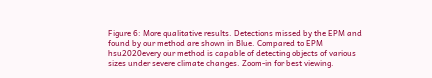Figure 6: More qualitative results. Detections missed by the EPM and found by our method are shown in Blue. Compared to EPM hsu2020every our method is capable of detecting objects of various sizes under severe climate changes. Zoom-in for best viewing.